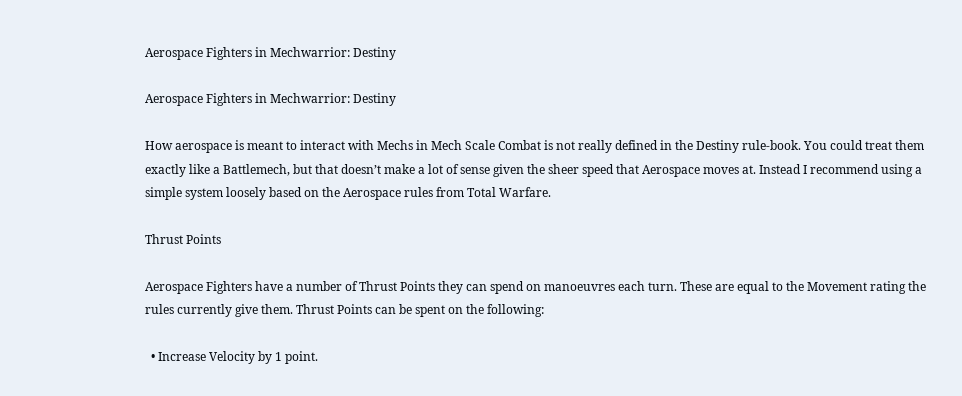Aerospace Fighters in Mechwarrior: Destiny

Aerospace Fighters in Mechwarrior: Destiny

How aerospace is meant to interact with Mechs in Mech Scale Combat is not really defined in the Destiny rule-book. You could treat them exactly like a Battlemech, but that doesn’t make a lot of sense given the sheer speed that Aerospace moves at. Instead I recommend using a simple system loosely based on the Aerospace rules from Total Warfare.

Thrust Points

Aerospace Fighters have a number of Thrust Points they can spend on manoeuvres each turn. These are equal to the Movement rating the rules currently give them. Thrust Points can be spent on the following:

  • Increase Velocity by 1 point.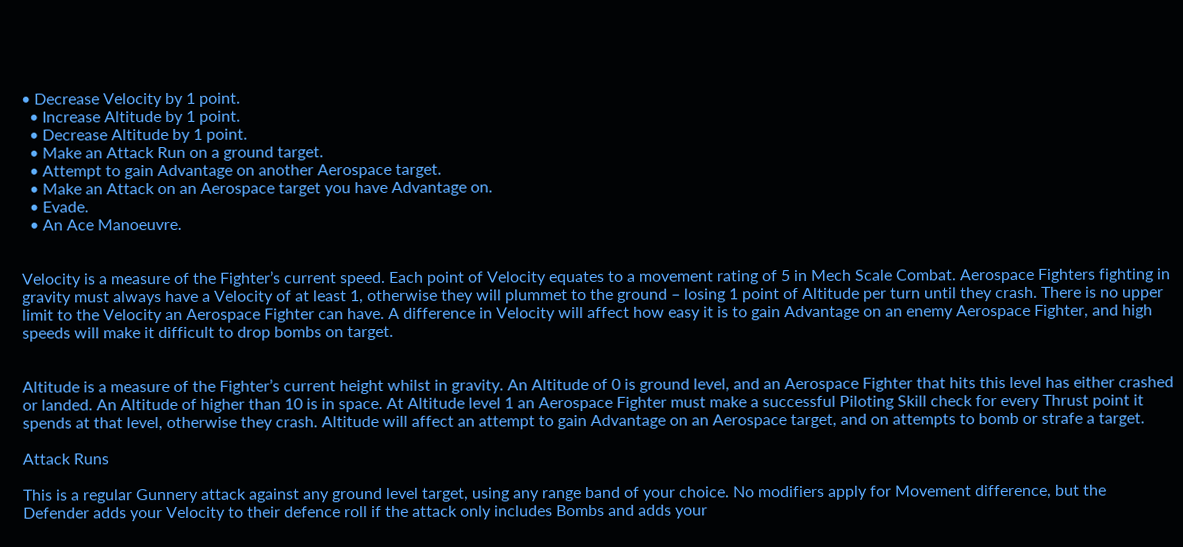• Decrease Velocity by 1 point.
  • Increase Altitude by 1 point.
  • Decrease Altitude by 1 point.
  • Make an Attack Run on a ground target.
  • Attempt to gain Advantage on another Aerospace target.
  • Make an Attack on an Aerospace target you have Advantage on.
  • Evade.
  • An Ace Manoeuvre.


Velocity is a measure of the Fighter’s current speed. Each point of Velocity equates to a movement rating of 5 in Mech Scale Combat. Aerospace Fighters fighting in gravity must always have a Velocity of at least 1, otherwise they will plummet to the ground – losing 1 point of Altitude per turn until they crash. There is no upper limit to the Velocity an Aerospace Fighter can have. A difference in Velocity will affect how easy it is to gain Advantage on an enemy Aerospace Fighter, and high speeds will make it difficult to drop bombs on target.


Altitude is a measure of the Fighter’s current height whilst in gravity. An Altitude of 0 is ground level, and an Aerospace Fighter that hits this level has either crashed or landed. An Altitude of higher than 10 is in space. At Altitude level 1 an Aerospace Fighter must make a successful Piloting Skill check for every Thrust point it spends at that level, otherwise they crash. Altitude will affect an attempt to gain Advantage on an Aerospace target, and on attempts to bomb or strafe a target.

Attack Runs

This is a regular Gunnery attack against any ground level target, using any range band of your choice. No modifiers apply for Movement difference, but the Defender adds your Velocity to their defence roll if the attack only includes Bombs and adds your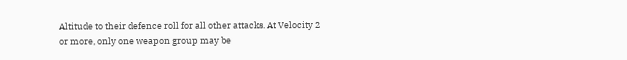Altitude to their defence roll for all other attacks. At Velocity 2 or more, only one weapon group may be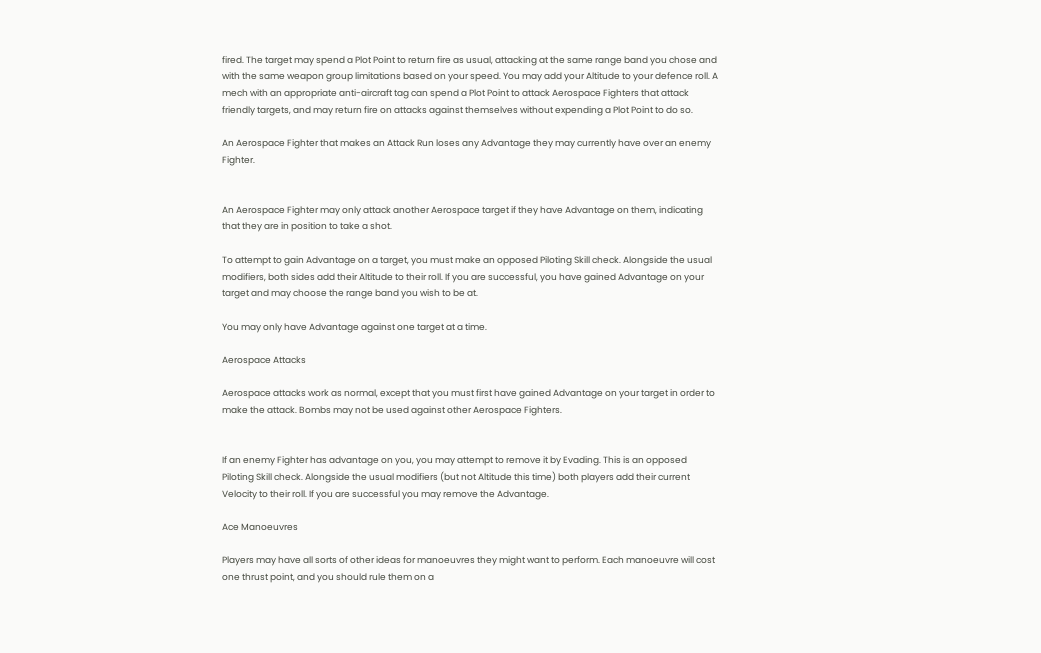fired. The target may spend a Plot Point to return fire as usual, attacking at the same range band you chose and with the same weapon group limitations based on your speed. You may add your Altitude to your defence roll. A mech with an appropriate anti-aircraft tag can spend a Plot Point to attack Aerospace Fighters that attack friendly targets, and may return fire on attacks against themselves without expending a Plot Point to do so.

An Aerospace Fighter that makes an Attack Run loses any Advantage they may currently have over an enemy Fighter.


An Aerospace Fighter may only attack another Aerospace target if they have Advantage on them, indicating that they are in position to take a shot.

To attempt to gain Advantage on a target, you must make an opposed Piloting Skill check. Alongside the usual modifiers, both sides add their Altitude to their roll. If you are successful, you have gained Advantage on your target and may choose the range band you wish to be at.

You may only have Advantage against one target at a time.

Aerospace Attacks

Aerospace attacks work as normal, except that you must first have gained Advantage on your target in order to make the attack. Bombs may not be used against other Aerospace Fighters.


If an enemy Fighter has advantage on you, you may attempt to remove it by Evading. This is an opposed Piloting Skill check. Alongside the usual modifiers (but not Altitude this time) both players add their current Velocity to their roll. If you are successful you may remove the Advantage.

Ace Manoeuvres

Players may have all sorts of other ideas for manoeuvres they might want to perform. Each manoeuvre will cost one thrust point, and you should rule them on a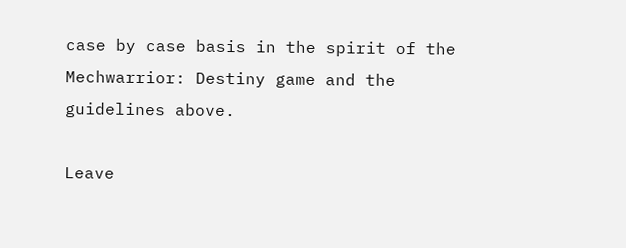case by case basis in the spirit of the Mechwarrior: Destiny game and the guidelines above.

Leave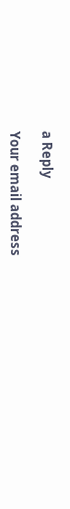a Reply

Your email address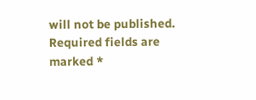will not be published. Required fields are marked *